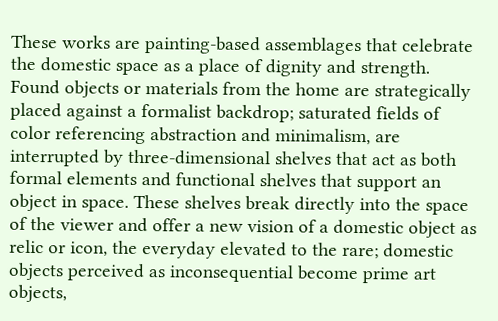These works are painting-based assemblages that celebrate the domestic space as a place of dignity and strength. Found objects or materials from the home are strategically placed against a formalist backdrop; saturated fields of color referencing abstraction and minimalism, are interrupted by three-dimensional shelves that act as both formal elements and functional shelves that support an object in space. These shelves break directly into the space of the viewer and offer a new vision of a domestic object as relic or icon, the everyday elevated to the rare; domestic objects perceived as inconsequential become prime art objects,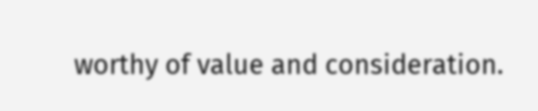worthy of value and consideration.